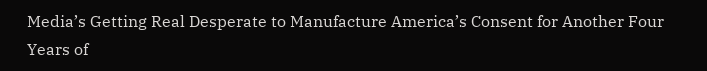Media’s Getting Real Desperate to Manufacture America’s Consent for Another Four Years of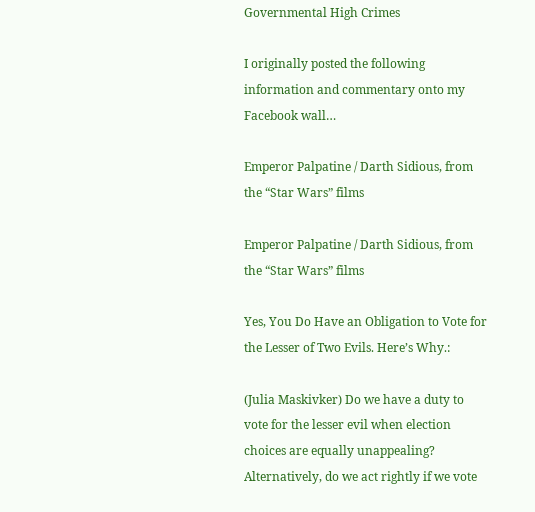Governmental High Crimes

I originally posted the following information and commentary onto my Facebook wall…

Emperor Palpatine / Darth Sidious, from the “Star Wars” films

Emperor Palpatine / Darth Sidious, from the “Star Wars” films

Yes, You Do Have an Obligation to Vote for the Lesser of Two Evils. Here’s Why.:

(Julia Maskivker) Do we have a duty to vote for the lesser evil when election choices are equally unappealing? Alternatively, do we act rightly if we vote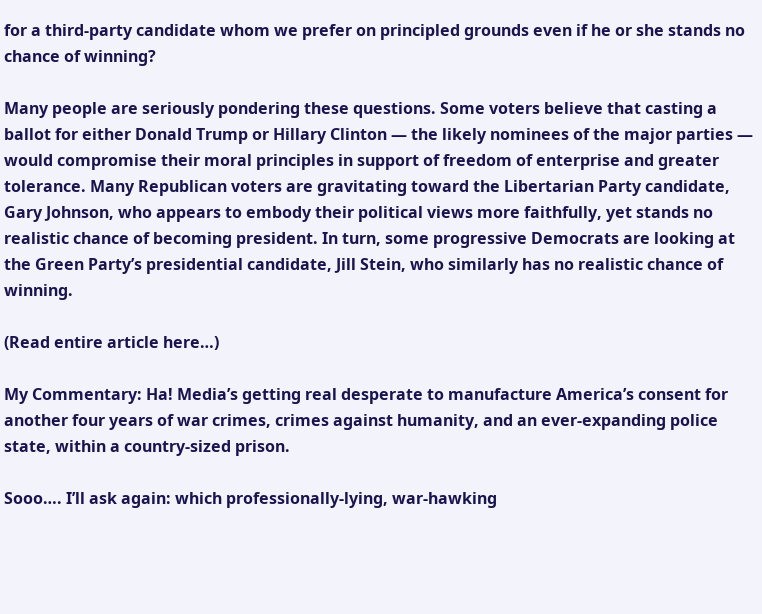for a third-party candidate whom we prefer on principled grounds even if he or she stands no chance of winning?

Many people are seriously pondering these questions. Some voters believe that casting a ballot for either Donald Trump or Hillary Clinton — the likely nominees of the major parties — would compromise their moral principles in support of freedom of enterprise and greater tolerance. Many Republican voters are gravitating toward the Libertarian Party candidate, Gary Johnson, who appears to embody their political views more faithfully, yet stands no realistic chance of becoming president. In turn, some progressive Democrats are looking at the Green Party’s presidential candidate, Jill Stein, who similarly has no realistic chance of winning.

(Read entire article here…)

My Commentary: Ha! Media’s getting real desperate to manufacture America’s consent for another four years of war crimes, crimes against humanity, and an ever-expanding police state, within a country-sized prison.

Sooo…. I’ll ask again: which professionally-lying, war-hawking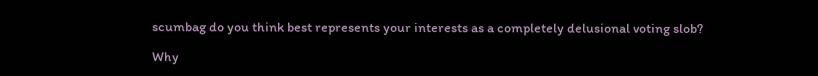scumbag do you think best represents your interests as a completely delusional voting slob?

Why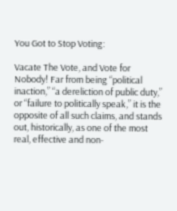You Got to Stop Voting:

Vacate The Vote, and Vote for Nobody! Far from being “political inaction,” “a dereliction of public duty,” or “failure to politically speak,” it is the opposite of all such claims, and stands out, historically, as one of the most real, effective and non-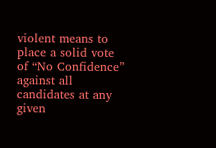violent means to place a solid vote of “No Confidence” against all candidates at any given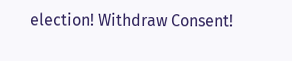election! Withdraw Consent!